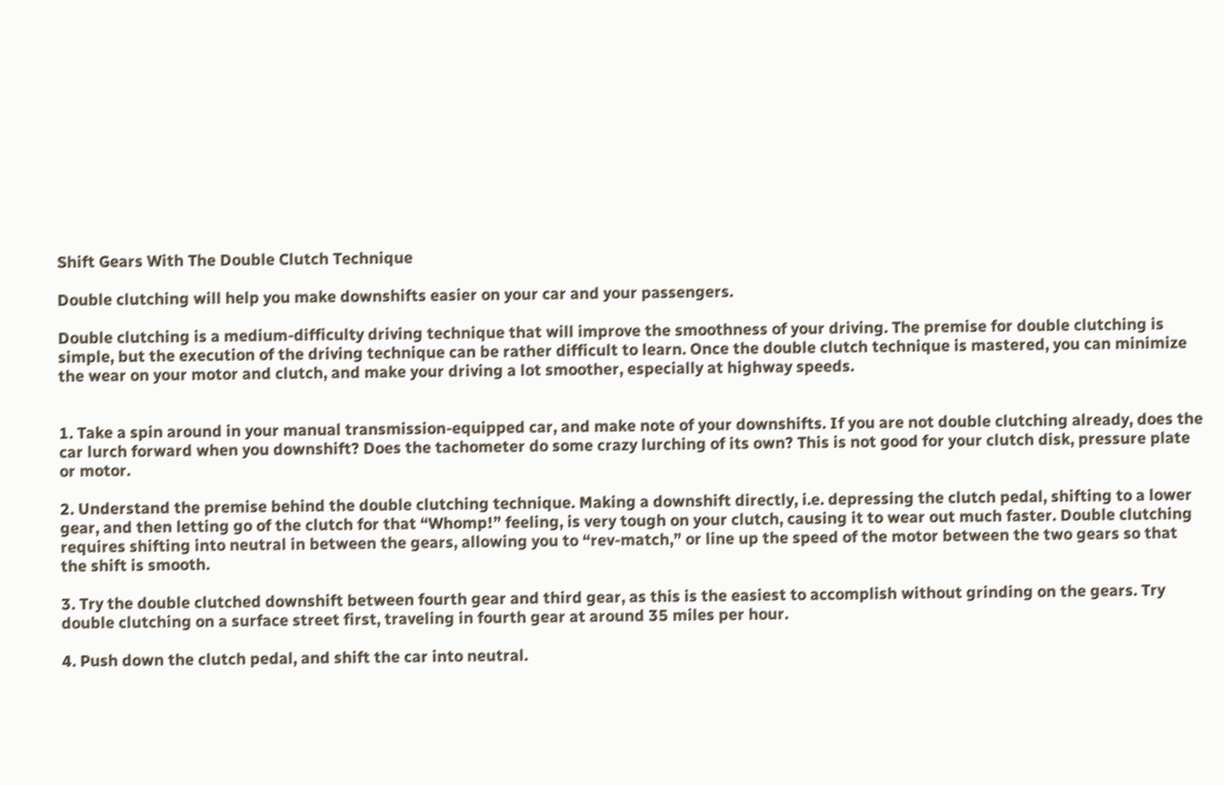Shift Gears With The Double Clutch Technique

Double clutching will help you make downshifts easier on your car and your passengers.

Double clutching is a medium-difficulty driving technique that will improve the smoothness of your driving. The premise for double clutching is simple, but the execution of the driving technique can be rather difficult to learn. Once the double clutch technique is mastered, you can minimize the wear on your motor and clutch, and make your driving a lot smoother, especially at highway speeds.


1. Take a spin around in your manual transmission-equipped car, and make note of your downshifts. If you are not double clutching already, does the car lurch forward when you downshift? Does the tachometer do some crazy lurching of its own? This is not good for your clutch disk, pressure plate or motor.

2. Understand the premise behind the double clutching technique. Making a downshift directly, i.e. depressing the clutch pedal, shifting to a lower gear, and then letting go of the clutch for that “Whomp!” feeling, is very tough on your clutch, causing it to wear out much faster. Double clutching requires shifting into neutral in between the gears, allowing you to “rev-match,” or line up the speed of the motor between the two gears so that the shift is smooth.

3. Try the double clutched downshift between fourth gear and third gear, as this is the easiest to accomplish without grinding on the gears. Try double clutching on a surface street first, traveling in fourth gear at around 35 miles per hour.

4. Push down the clutch pedal, and shift the car into neutral.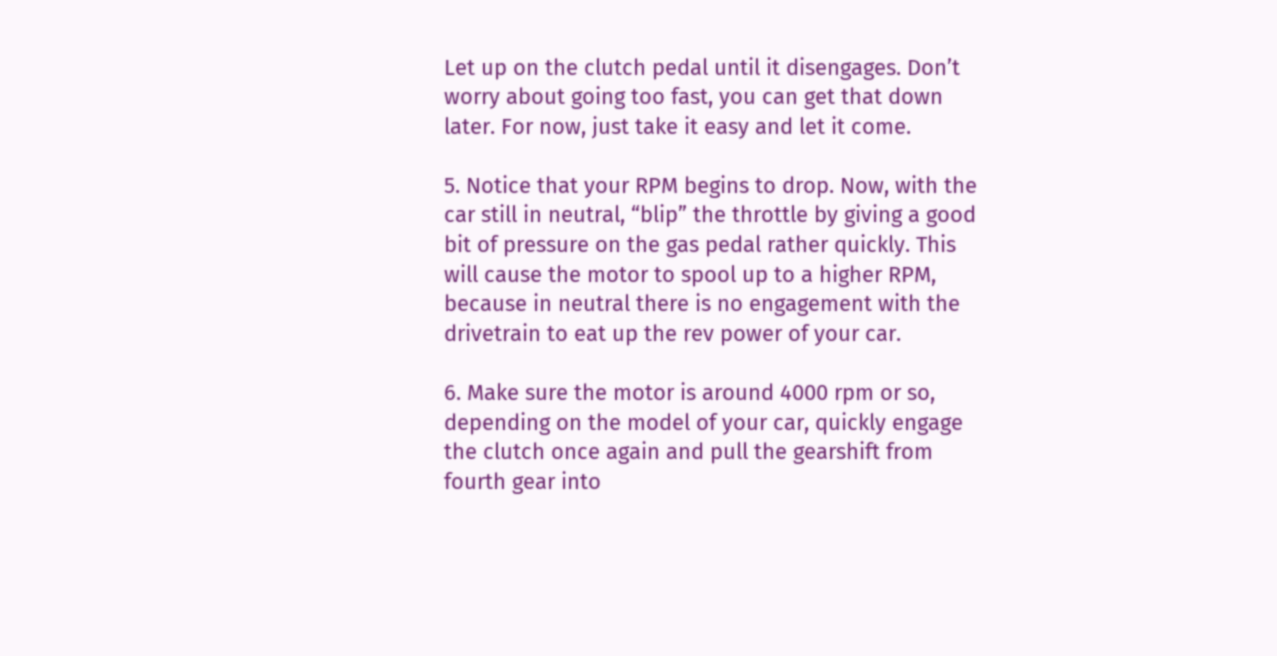Let up on the clutch pedal until it disengages. Don’t worry about going too fast, you can get that down later. For now, just take it easy and let it come.

5. Notice that your RPM begins to drop. Now, with the car still in neutral, “blip” the throttle by giving a good bit of pressure on the gas pedal rather quickly. This will cause the motor to spool up to a higher RPM, because in neutral there is no engagement with the drivetrain to eat up the rev power of your car.

6. Make sure the motor is around 4000 rpm or so, depending on the model of your car, quickly engage the clutch once again and pull the gearshift from fourth gear into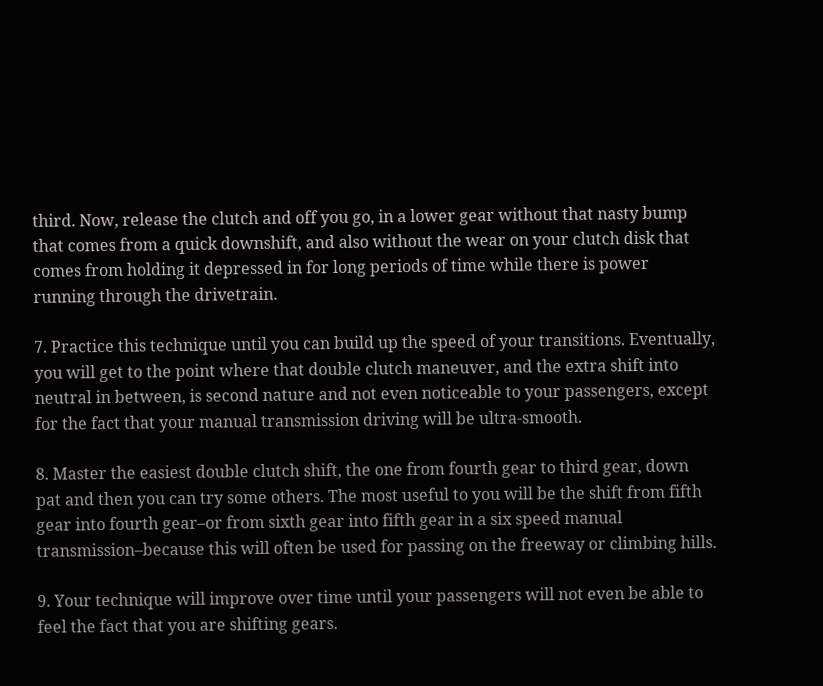third. Now, release the clutch and off you go, in a lower gear without that nasty bump that comes from a quick downshift, and also without the wear on your clutch disk that comes from holding it depressed in for long periods of time while there is power running through the drivetrain.

7. Practice this technique until you can build up the speed of your transitions. Eventually, you will get to the point where that double clutch maneuver, and the extra shift into neutral in between, is second nature and not even noticeable to your passengers, except for the fact that your manual transmission driving will be ultra-smooth.

8. Master the easiest double clutch shift, the one from fourth gear to third gear, down pat and then you can try some others. The most useful to you will be the shift from fifth gear into fourth gear–or from sixth gear into fifth gear in a six speed manual transmission–because this will often be used for passing on the freeway or climbing hills.

9. Your technique will improve over time until your passengers will not even be able to feel the fact that you are shifting gears.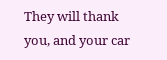They will thank you, and your car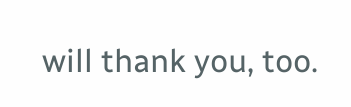will thank you, too.